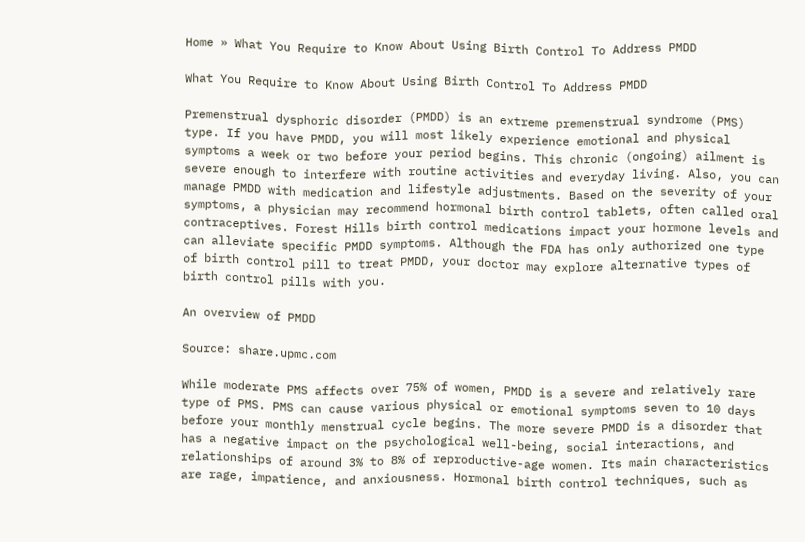Home » What You Require to Know About Using Birth Control To Address PMDD

What You Require to Know About Using Birth Control To Address PMDD

Premenstrual dysphoric disorder (PMDD) is an extreme premenstrual syndrome (PMS) type. If you have PMDD, you will most likely experience emotional and physical symptoms a week or two before your period begins. This chronic (ongoing) ailment is severe enough to interfere with routine activities and everyday living. Also, you can manage PMDD with medication and lifestyle adjustments. Based on the severity of your symptoms, a physician may recommend hormonal birth control tablets, often called oral contraceptives. Forest Hills birth control medications impact your hormone levels and can alleviate specific PMDD symptoms. Although the FDA has only authorized one type of birth control pill to treat PMDD, your doctor may explore alternative types of birth control pills with you.

An overview of PMDD

Source: share.upmc.com

While moderate PMS affects over 75% of women, PMDD is a severe and relatively rare type of PMS. PMS can cause various physical or emotional symptoms seven to 10 days before your monthly menstrual cycle begins. The more severe PMDD is a disorder that has a negative impact on the psychological well-being, social interactions, and relationships of around 3% to 8% of reproductive-age women. Its main characteristics are rage, impatience, and anxiousness. Hormonal birth control techniques, such as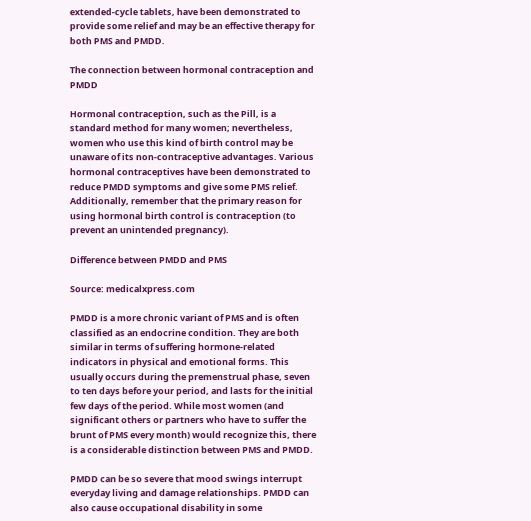extended-cycle tablets, have been demonstrated to provide some relief and may be an effective therapy for both PMS and PMDD.

The connection between hormonal contraception and PMDD

Hormonal contraception, such as the Pill, is a standard method for many women; nevertheless, women who use this kind of birth control may be unaware of its non-contraceptive advantages. Various hormonal contraceptives have been demonstrated to reduce PMDD symptoms and give some PMS relief. Additionally, remember that the primary reason for using hormonal birth control is contraception (to prevent an unintended pregnancy).

Difference between PMDD and PMS

Source: medicalxpress.com

PMDD is a more chronic variant of PMS and is often classified as an endocrine condition. They are both similar in terms of suffering hormone-related indicators in physical and emotional forms. This usually occurs during the premenstrual phase, seven to ten days before your period, and lasts for the initial few days of the period. While most women (and significant others or partners who have to suffer the brunt of PMS every month) would recognize this, there is a considerable distinction between PMS and PMDD.

PMDD can be so severe that mood swings interrupt everyday living and damage relationships. PMDD can also cause occupational disability in some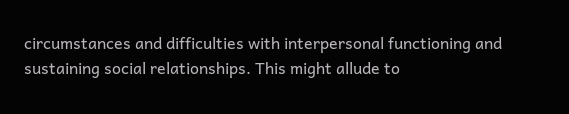circumstances and difficulties with interpersonal functioning and sustaining social relationships. This might allude to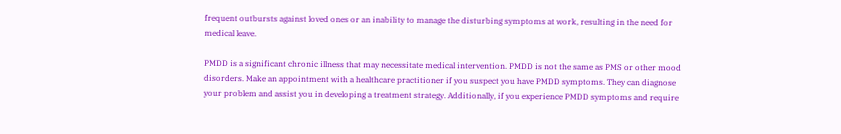frequent outbursts against loved ones or an inability to manage the disturbing symptoms at work, resulting in the need for medical leave.

PMDD is a significant chronic illness that may necessitate medical intervention. PMDD is not the same as PMS or other mood disorders. Make an appointment with a healthcare practitioner if you suspect you have PMDD symptoms. They can diagnose your problem and assist you in developing a treatment strategy. Additionally, if you experience PMDD symptoms and require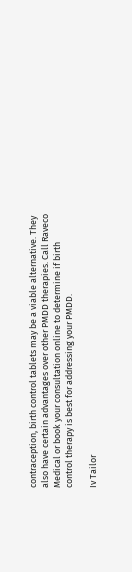contraception, birth control tablets may be a viable alternative. They also have certain advantages over other PMDD therapies. Call Raveco Medical or book your consultation online to determine if birth control therapy is best for addressing your PMDD.

Iv Tailor